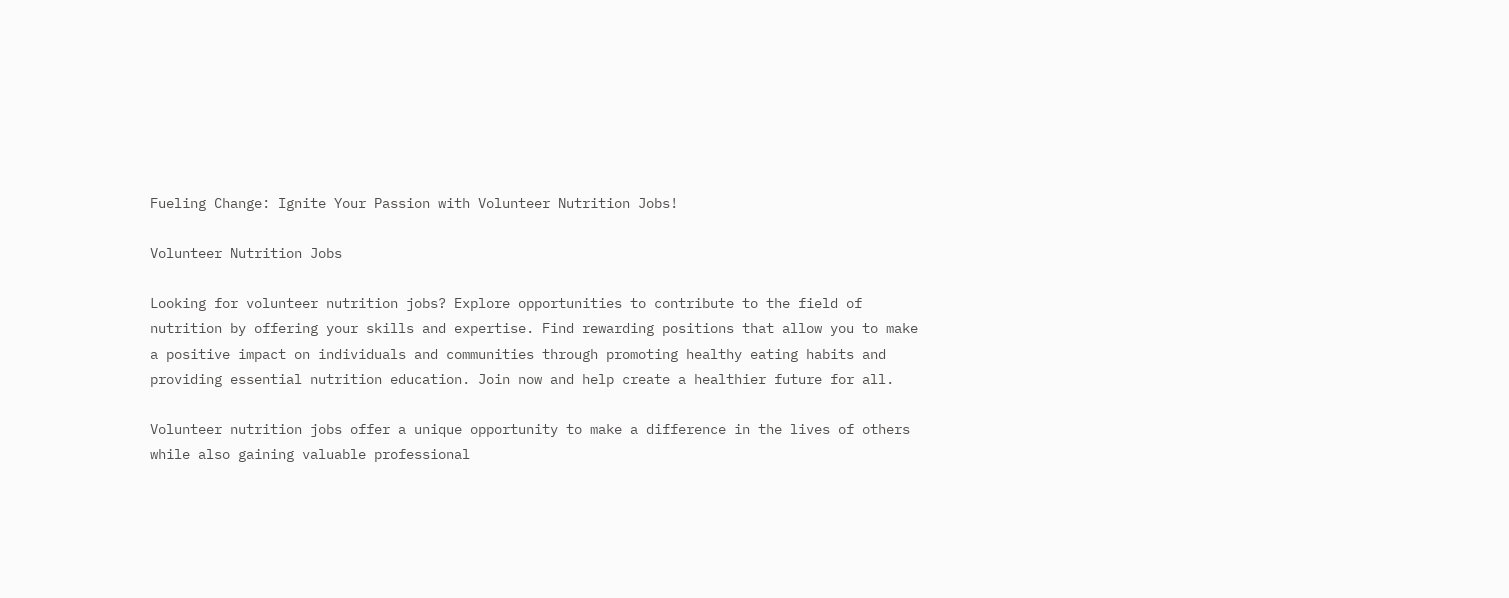Fueling Change: Ignite Your Passion with Volunteer Nutrition Jobs!

Volunteer Nutrition Jobs

Looking for volunteer nutrition jobs? Explore opportunities to contribute to the field of nutrition by offering your skills and expertise. Find rewarding positions that allow you to make a positive impact on individuals and communities through promoting healthy eating habits and providing essential nutrition education. Join now and help create a healthier future for all.

Volunteer nutrition jobs offer a unique opportunity to make a difference in the lives of others while also gaining valuable professional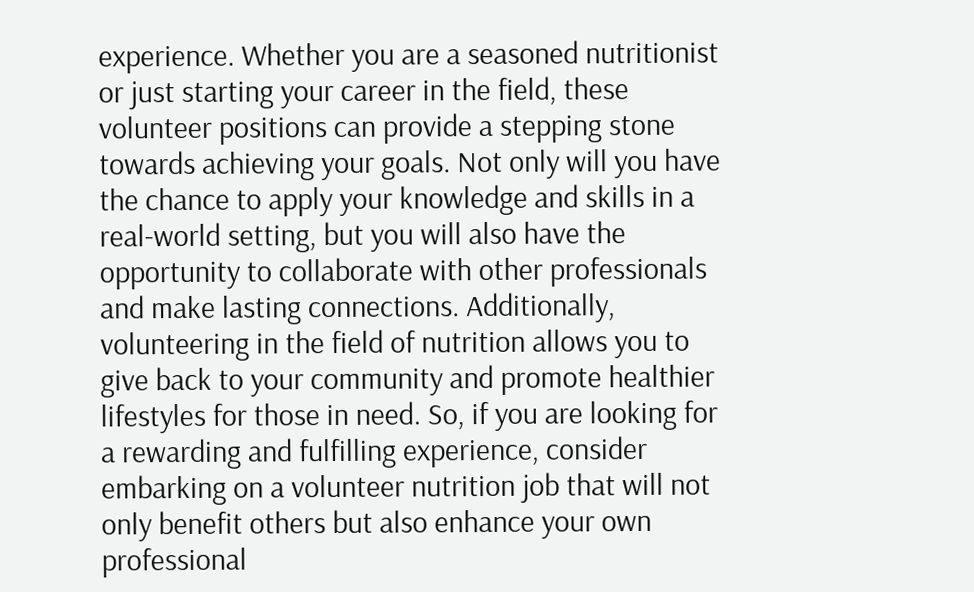experience. Whether you are a seasoned nutritionist or just starting your career in the field, these volunteer positions can provide a stepping stone towards achieving your goals. Not only will you have the chance to apply your knowledge and skills in a real-world setting, but you will also have the opportunity to collaborate with other professionals and make lasting connections. Additionally, volunteering in the field of nutrition allows you to give back to your community and promote healthier lifestyles for those in need. So, if you are looking for a rewarding and fulfilling experience, consider embarking on a volunteer nutrition job that will not only benefit others but also enhance your own professional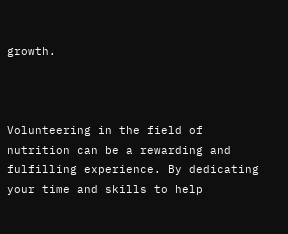growth.



Volunteering in the field of nutrition can be a rewarding and fulfilling experience. By dedicating your time and skills to help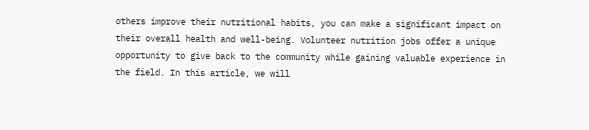others improve their nutritional habits, you can make a significant impact on their overall health and well-being. Volunteer nutrition jobs offer a unique opportunity to give back to the community while gaining valuable experience in the field. In this article, we will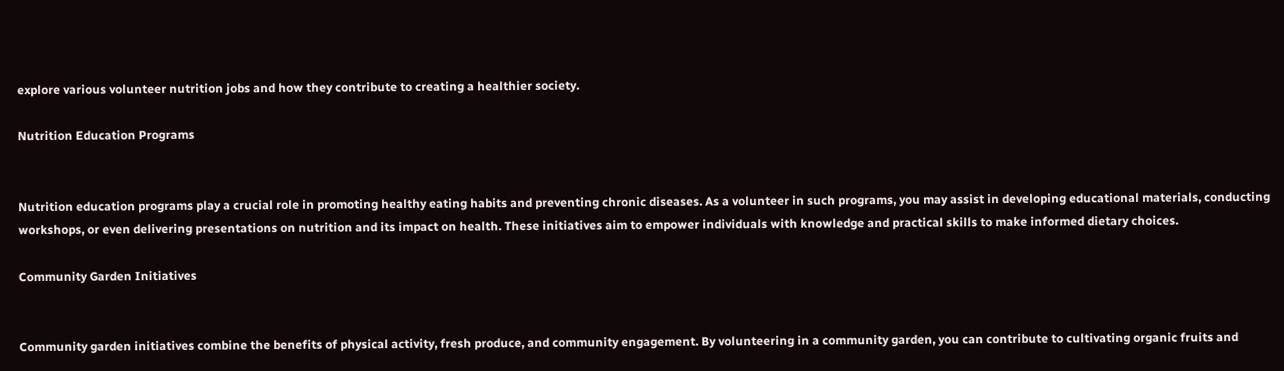explore various volunteer nutrition jobs and how they contribute to creating a healthier society.

Nutrition Education Programs


Nutrition education programs play a crucial role in promoting healthy eating habits and preventing chronic diseases. As a volunteer in such programs, you may assist in developing educational materials, conducting workshops, or even delivering presentations on nutrition and its impact on health. These initiatives aim to empower individuals with knowledge and practical skills to make informed dietary choices.

Community Garden Initiatives


Community garden initiatives combine the benefits of physical activity, fresh produce, and community engagement. By volunteering in a community garden, you can contribute to cultivating organic fruits and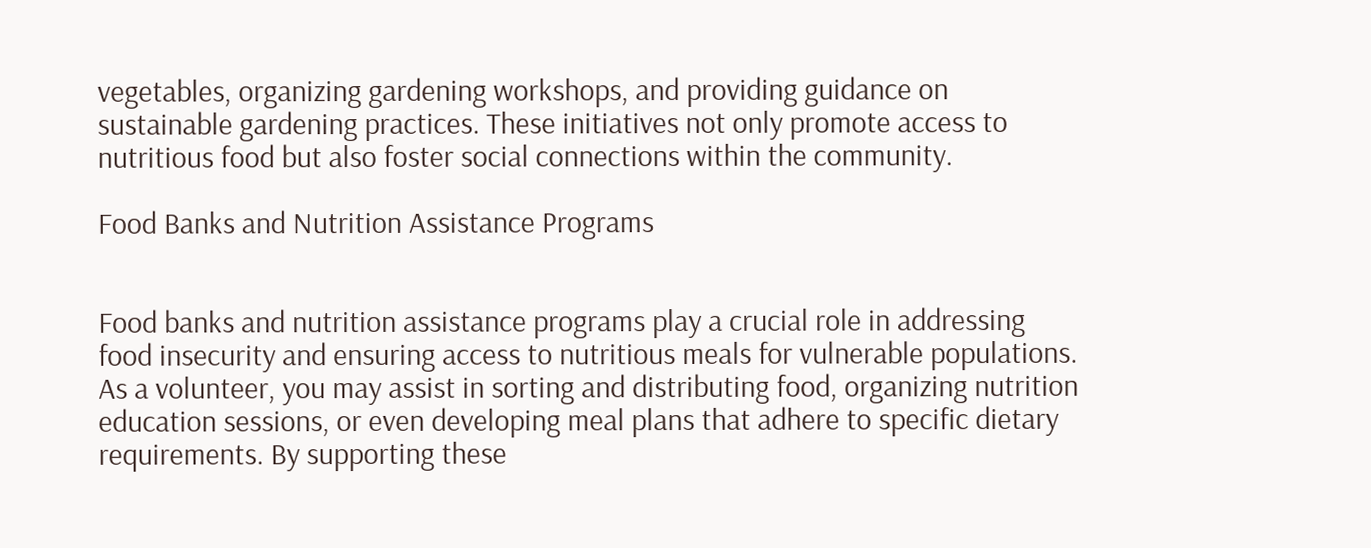vegetables, organizing gardening workshops, and providing guidance on sustainable gardening practices. These initiatives not only promote access to nutritious food but also foster social connections within the community.

Food Banks and Nutrition Assistance Programs


Food banks and nutrition assistance programs play a crucial role in addressing food insecurity and ensuring access to nutritious meals for vulnerable populations. As a volunteer, you may assist in sorting and distributing food, organizing nutrition education sessions, or even developing meal plans that adhere to specific dietary requirements. By supporting these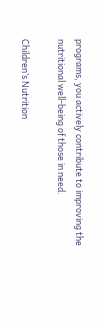programs, you actively contribute to improving the nutritional well-being of those in need.

Children’s Nutrition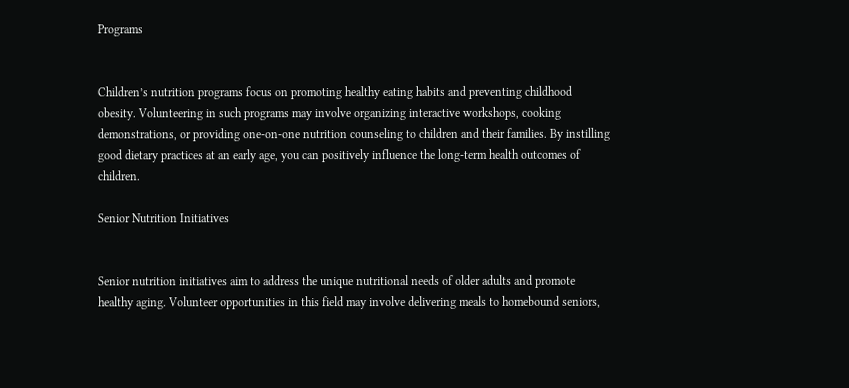Programs


Children’s nutrition programs focus on promoting healthy eating habits and preventing childhood obesity. Volunteering in such programs may involve organizing interactive workshops, cooking demonstrations, or providing one-on-one nutrition counseling to children and their families. By instilling good dietary practices at an early age, you can positively influence the long-term health outcomes of children.

Senior Nutrition Initiatives


Senior nutrition initiatives aim to address the unique nutritional needs of older adults and promote healthy aging. Volunteer opportunities in this field may involve delivering meals to homebound seniors,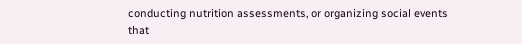conducting nutrition assessments, or organizing social events that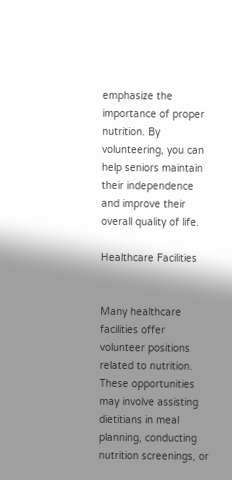emphasize the importance of proper nutrition. By volunteering, you can help seniors maintain their independence and improve their overall quality of life.

Healthcare Facilities


Many healthcare facilities offer volunteer positions related to nutrition. These opportunities may involve assisting dietitians in meal planning, conducting nutrition screenings, or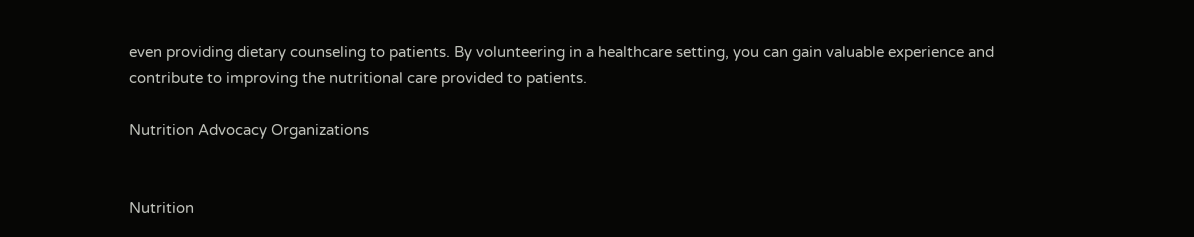even providing dietary counseling to patients. By volunteering in a healthcare setting, you can gain valuable experience and contribute to improving the nutritional care provided to patients.

Nutrition Advocacy Organizations


Nutrition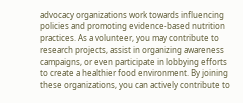advocacy organizations work towards influencing policies and promoting evidence-based nutrition practices. As a volunteer, you may contribute to research projects, assist in organizing awareness campaigns, or even participate in lobbying efforts to create a healthier food environment. By joining these organizations, you can actively contribute to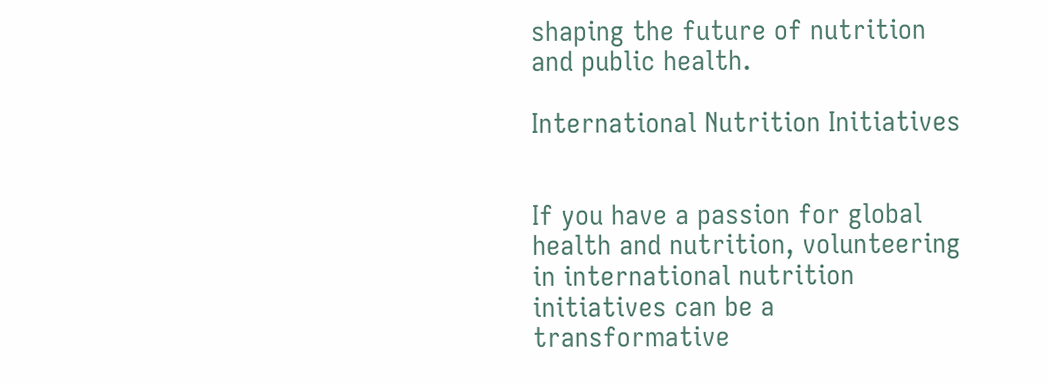shaping the future of nutrition and public health.

International Nutrition Initiatives


If you have a passion for global health and nutrition, volunteering in international nutrition initiatives can be a transformative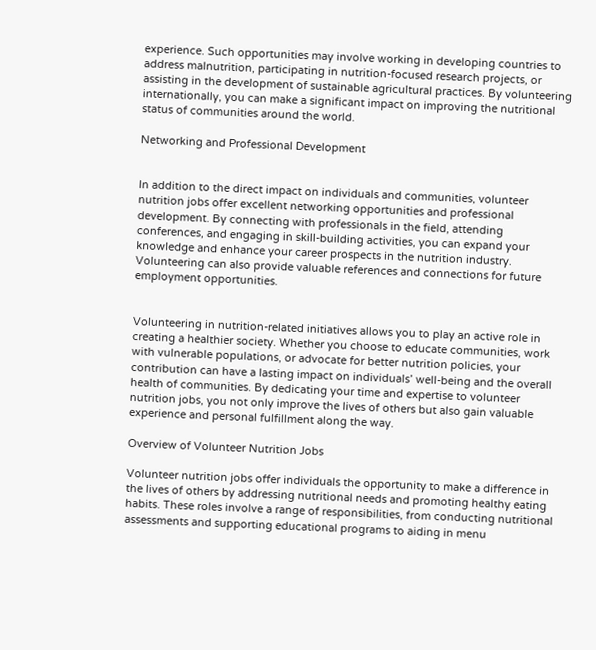experience. Such opportunities may involve working in developing countries to address malnutrition, participating in nutrition-focused research projects, or assisting in the development of sustainable agricultural practices. By volunteering internationally, you can make a significant impact on improving the nutritional status of communities around the world.

Networking and Professional Development


In addition to the direct impact on individuals and communities, volunteer nutrition jobs offer excellent networking opportunities and professional development. By connecting with professionals in the field, attending conferences, and engaging in skill-building activities, you can expand your knowledge and enhance your career prospects in the nutrition industry. Volunteering can also provide valuable references and connections for future employment opportunities.


Volunteering in nutrition-related initiatives allows you to play an active role in creating a healthier society. Whether you choose to educate communities, work with vulnerable populations, or advocate for better nutrition policies, your contribution can have a lasting impact on individuals’ well-being and the overall health of communities. By dedicating your time and expertise to volunteer nutrition jobs, you not only improve the lives of others but also gain valuable experience and personal fulfillment along the way.

Overview of Volunteer Nutrition Jobs

Volunteer nutrition jobs offer individuals the opportunity to make a difference in the lives of others by addressing nutritional needs and promoting healthy eating habits. These roles involve a range of responsibilities, from conducting nutritional assessments and supporting educational programs to aiding in menu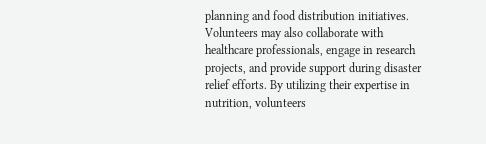planning and food distribution initiatives. Volunteers may also collaborate with healthcare professionals, engage in research projects, and provide support during disaster relief efforts. By utilizing their expertise in nutrition, volunteers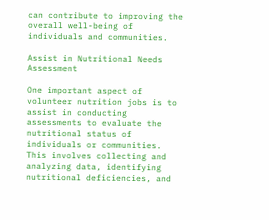can contribute to improving the overall well-being of individuals and communities.

Assist in Nutritional Needs Assessment

One important aspect of volunteer nutrition jobs is to assist in conducting assessments to evaluate the nutritional status of individuals or communities. This involves collecting and analyzing data, identifying nutritional deficiencies, and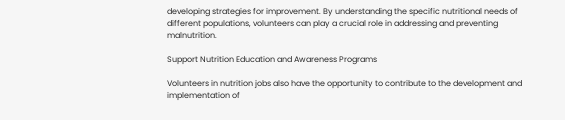developing strategies for improvement. By understanding the specific nutritional needs of different populations, volunteers can play a crucial role in addressing and preventing malnutrition.

Support Nutrition Education and Awareness Programs

Volunteers in nutrition jobs also have the opportunity to contribute to the development and implementation of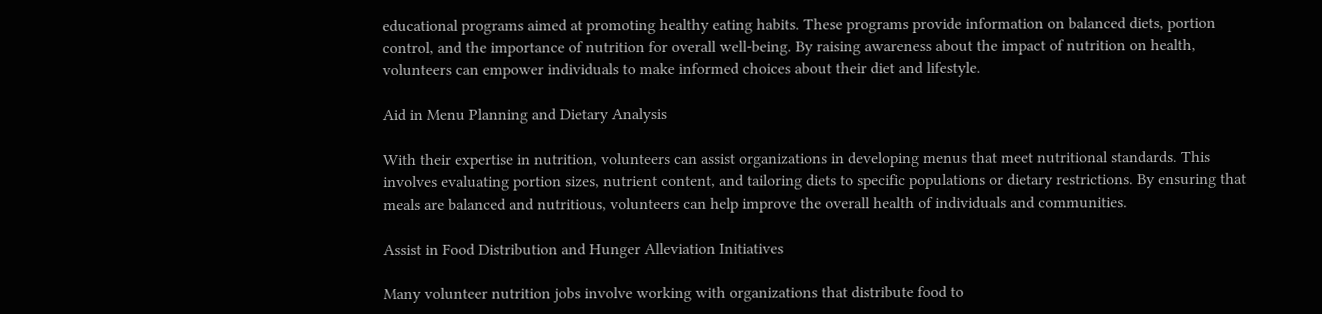educational programs aimed at promoting healthy eating habits. These programs provide information on balanced diets, portion control, and the importance of nutrition for overall well-being. By raising awareness about the impact of nutrition on health, volunteers can empower individuals to make informed choices about their diet and lifestyle.

Aid in Menu Planning and Dietary Analysis

With their expertise in nutrition, volunteers can assist organizations in developing menus that meet nutritional standards. This involves evaluating portion sizes, nutrient content, and tailoring diets to specific populations or dietary restrictions. By ensuring that meals are balanced and nutritious, volunteers can help improve the overall health of individuals and communities.

Assist in Food Distribution and Hunger Alleviation Initiatives

Many volunteer nutrition jobs involve working with organizations that distribute food to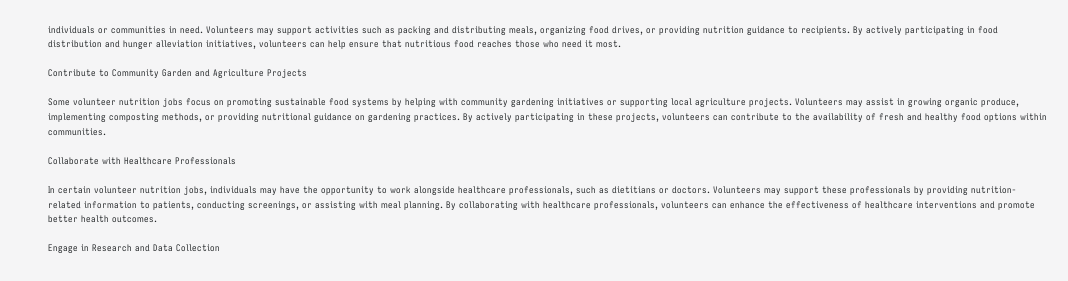individuals or communities in need. Volunteers may support activities such as packing and distributing meals, organizing food drives, or providing nutrition guidance to recipients. By actively participating in food distribution and hunger alleviation initiatives, volunteers can help ensure that nutritious food reaches those who need it most.

Contribute to Community Garden and Agriculture Projects

Some volunteer nutrition jobs focus on promoting sustainable food systems by helping with community gardening initiatives or supporting local agriculture projects. Volunteers may assist in growing organic produce, implementing composting methods, or providing nutritional guidance on gardening practices. By actively participating in these projects, volunteers can contribute to the availability of fresh and healthy food options within communities.

Collaborate with Healthcare Professionals

In certain volunteer nutrition jobs, individuals may have the opportunity to work alongside healthcare professionals, such as dietitians or doctors. Volunteers may support these professionals by providing nutrition-related information to patients, conducting screenings, or assisting with meal planning. By collaborating with healthcare professionals, volunteers can enhance the effectiveness of healthcare interventions and promote better health outcomes.

Engage in Research and Data Collection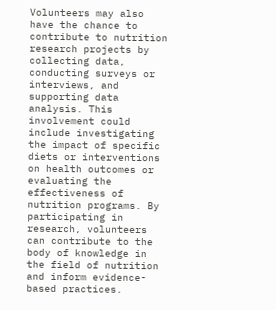Volunteers may also have the chance to contribute to nutrition research projects by collecting data, conducting surveys or interviews, and supporting data analysis. This involvement could include investigating the impact of specific diets or interventions on health outcomes or evaluating the effectiveness of nutrition programs. By participating in research, volunteers can contribute to the body of knowledge in the field of nutrition and inform evidence-based practices.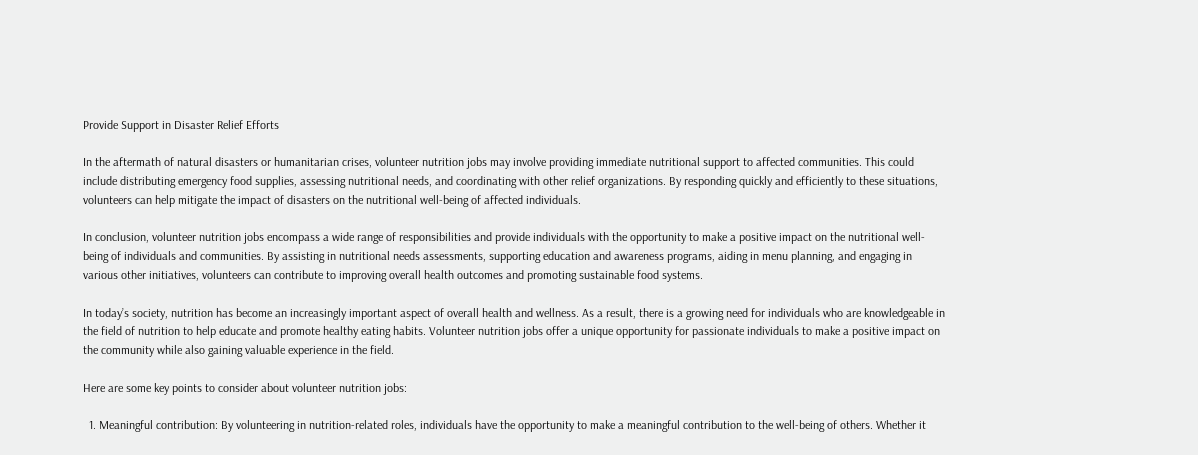Provide Support in Disaster Relief Efforts

In the aftermath of natural disasters or humanitarian crises, volunteer nutrition jobs may involve providing immediate nutritional support to affected communities. This could include distributing emergency food supplies, assessing nutritional needs, and coordinating with other relief organizations. By responding quickly and efficiently to these situations, volunteers can help mitigate the impact of disasters on the nutritional well-being of affected individuals.

In conclusion, volunteer nutrition jobs encompass a wide range of responsibilities and provide individuals with the opportunity to make a positive impact on the nutritional well-being of individuals and communities. By assisting in nutritional needs assessments, supporting education and awareness programs, aiding in menu planning, and engaging in various other initiatives, volunteers can contribute to improving overall health outcomes and promoting sustainable food systems.

In today’s society, nutrition has become an increasingly important aspect of overall health and wellness. As a result, there is a growing need for individuals who are knowledgeable in the field of nutrition to help educate and promote healthy eating habits. Volunteer nutrition jobs offer a unique opportunity for passionate individuals to make a positive impact on the community while also gaining valuable experience in the field.

Here are some key points to consider about volunteer nutrition jobs:

  1. Meaningful contribution: By volunteering in nutrition-related roles, individuals have the opportunity to make a meaningful contribution to the well-being of others. Whether it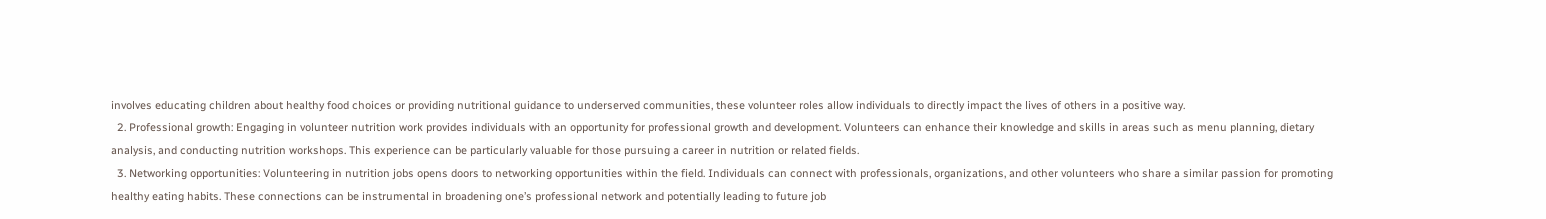involves educating children about healthy food choices or providing nutritional guidance to underserved communities, these volunteer roles allow individuals to directly impact the lives of others in a positive way.
  2. Professional growth: Engaging in volunteer nutrition work provides individuals with an opportunity for professional growth and development. Volunteers can enhance their knowledge and skills in areas such as menu planning, dietary analysis, and conducting nutrition workshops. This experience can be particularly valuable for those pursuing a career in nutrition or related fields.
  3. Networking opportunities: Volunteering in nutrition jobs opens doors to networking opportunities within the field. Individuals can connect with professionals, organizations, and other volunteers who share a similar passion for promoting healthy eating habits. These connections can be instrumental in broadening one’s professional network and potentially leading to future job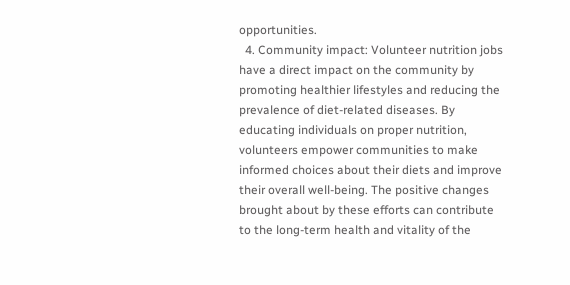opportunities.
  4. Community impact: Volunteer nutrition jobs have a direct impact on the community by promoting healthier lifestyles and reducing the prevalence of diet-related diseases. By educating individuals on proper nutrition, volunteers empower communities to make informed choices about their diets and improve their overall well-being. The positive changes brought about by these efforts can contribute to the long-term health and vitality of the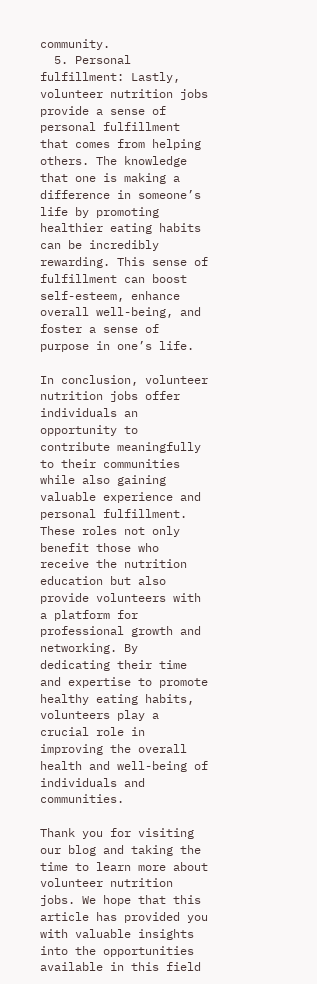community.
  5. Personal fulfillment: Lastly, volunteer nutrition jobs provide a sense of personal fulfillment that comes from helping others. The knowledge that one is making a difference in someone’s life by promoting healthier eating habits can be incredibly rewarding. This sense of fulfillment can boost self-esteem, enhance overall well-being, and foster a sense of purpose in one’s life.

In conclusion, volunteer nutrition jobs offer individuals an opportunity to contribute meaningfully to their communities while also gaining valuable experience and personal fulfillment. These roles not only benefit those who receive the nutrition education but also provide volunteers with a platform for professional growth and networking. By dedicating their time and expertise to promote healthy eating habits, volunteers play a crucial role in improving the overall health and well-being of individuals and communities.

Thank you for visiting our blog and taking the time to learn more about volunteer nutrition jobs. We hope that this article has provided you with valuable insights into the opportunities available in this field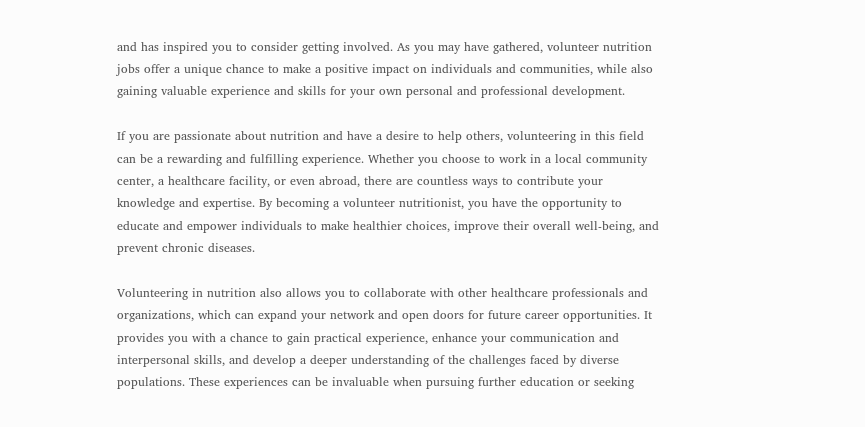and has inspired you to consider getting involved. As you may have gathered, volunteer nutrition jobs offer a unique chance to make a positive impact on individuals and communities, while also gaining valuable experience and skills for your own personal and professional development.

If you are passionate about nutrition and have a desire to help others, volunteering in this field can be a rewarding and fulfilling experience. Whether you choose to work in a local community center, a healthcare facility, or even abroad, there are countless ways to contribute your knowledge and expertise. By becoming a volunteer nutritionist, you have the opportunity to educate and empower individuals to make healthier choices, improve their overall well-being, and prevent chronic diseases.

Volunteering in nutrition also allows you to collaborate with other healthcare professionals and organizations, which can expand your network and open doors for future career opportunities. It provides you with a chance to gain practical experience, enhance your communication and interpersonal skills, and develop a deeper understanding of the challenges faced by diverse populations. These experiences can be invaluable when pursuing further education or seeking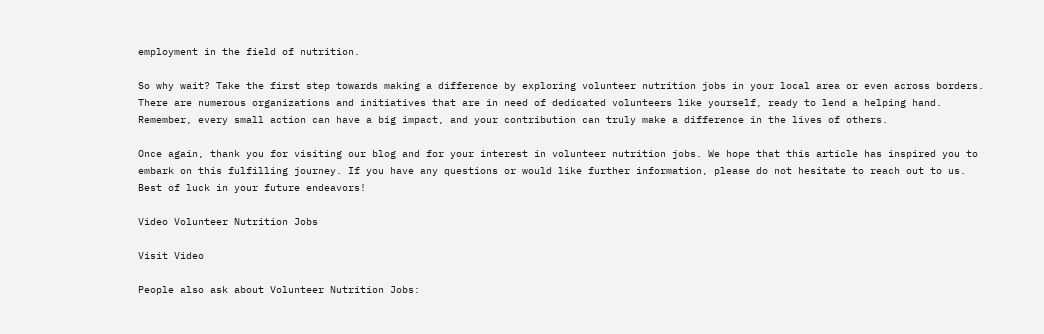employment in the field of nutrition.

So why wait? Take the first step towards making a difference by exploring volunteer nutrition jobs in your local area or even across borders. There are numerous organizations and initiatives that are in need of dedicated volunteers like yourself, ready to lend a helping hand. Remember, every small action can have a big impact, and your contribution can truly make a difference in the lives of others.

Once again, thank you for visiting our blog and for your interest in volunteer nutrition jobs. We hope that this article has inspired you to embark on this fulfilling journey. If you have any questions or would like further information, please do not hesitate to reach out to us. Best of luck in your future endeavors!

Video Volunteer Nutrition Jobs

Visit Video

People also ask about Volunteer Nutrition Jobs: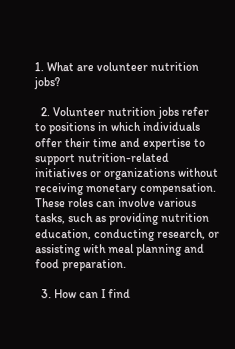1. What are volunteer nutrition jobs?

  2. Volunteer nutrition jobs refer to positions in which individuals offer their time and expertise to support nutrition-related initiatives or organizations without receiving monetary compensation. These roles can involve various tasks, such as providing nutrition education, conducting research, or assisting with meal planning and food preparation.

  3. How can I find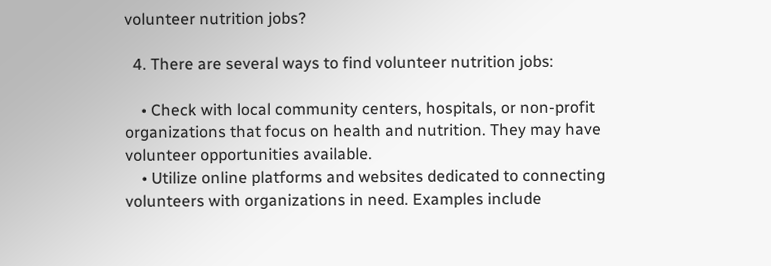volunteer nutrition jobs?

  4. There are several ways to find volunteer nutrition jobs:

    • Check with local community centers, hospitals, or non-profit organizations that focus on health and nutrition. They may have volunteer opportunities available.
    • Utilize online platforms and websites dedicated to connecting volunteers with organizations in need. Examples include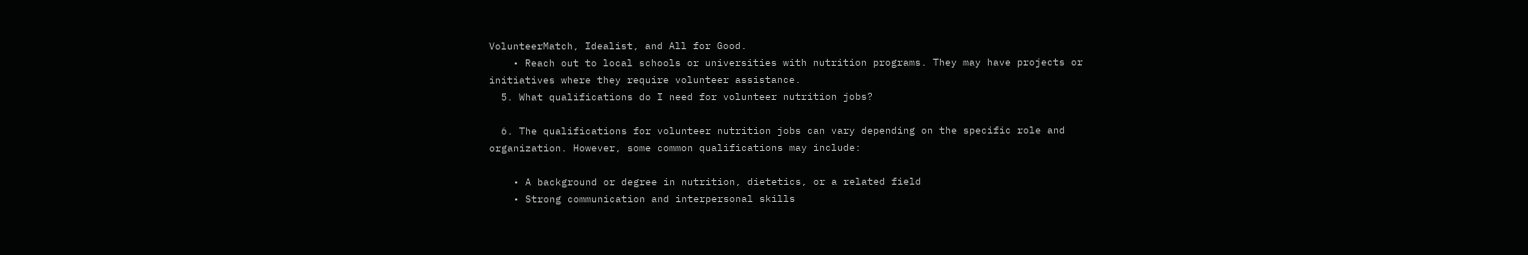VolunteerMatch, Idealist, and All for Good.
    • Reach out to local schools or universities with nutrition programs. They may have projects or initiatives where they require volunteer assistance.
  5. What qualifications do I need for volunteer nutrition jobs?

  6. The qualifications for volunteer nutrition jobs can vary depending on the specific role and organization. However, some common qualifications may include:

    • A background or degree in nutrition, dietetics, or a related field
    • Strong communication and interpersonal skills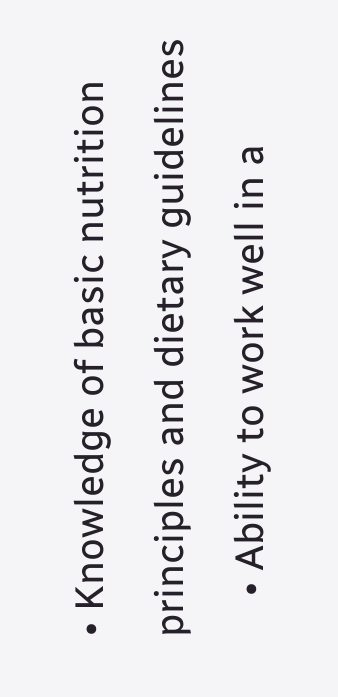• Knowledge of basic nutrition principles and dietary guidelines
    • Ability to work well in a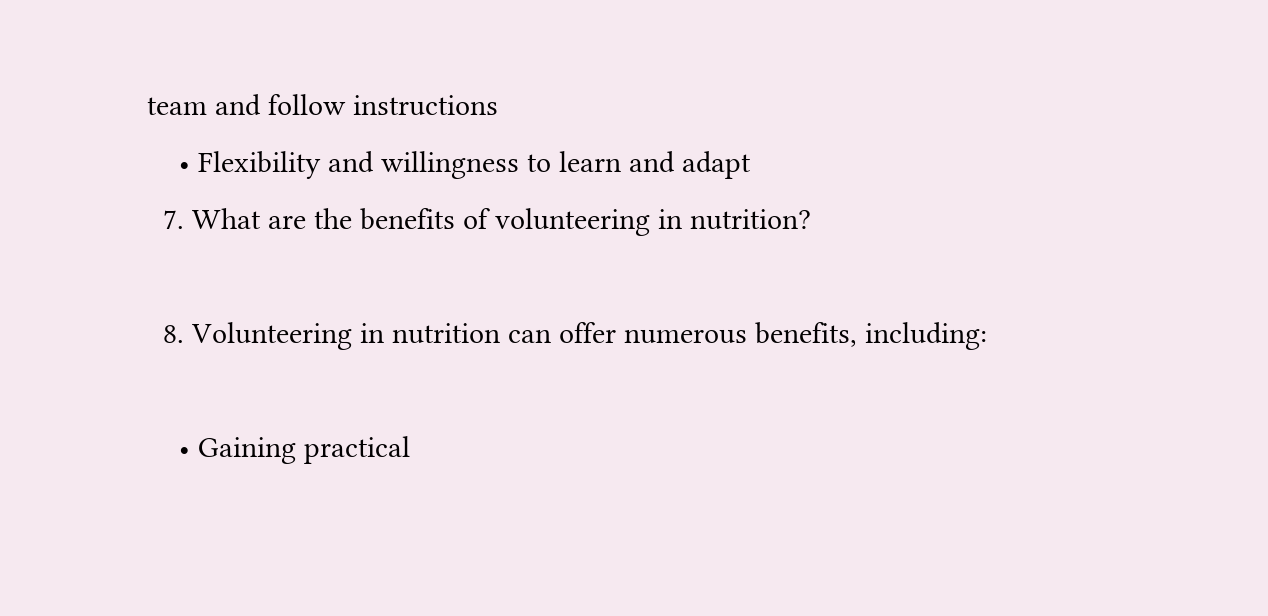team and follow instructions
    • Flexibility and willingness to learn and adapt
  7. What are the benefits of volunteering in nutrition?

  8. Volunteering in nutrition can offer numerous benefits, including:

    • Gaining practical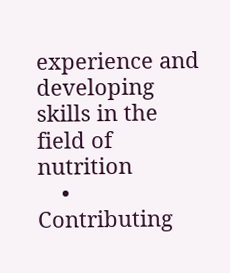experience and developing skills in the field of nutrition
    • Contributing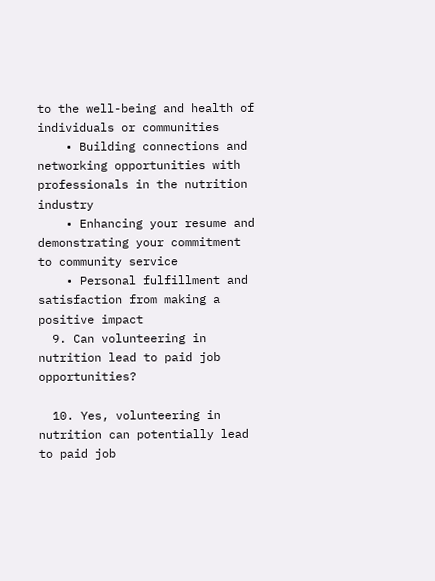to the well-being and health of individuals or communities
    • Building connections and networking opportunities with professionals in the nutrition industry
    • Enhancing your resume and demonstrating your commitment to community service
    • Personal fulfillment and satisfaction from making a positive impact
  9. Can volunteering in nutrition lead to paid job opportunities?

  10. Yes, volunteering in nutrition can potentially lead to paid job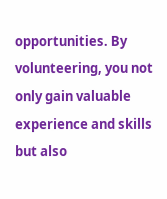opportunities. By volunteering, you not only gain valuable experience and skills but also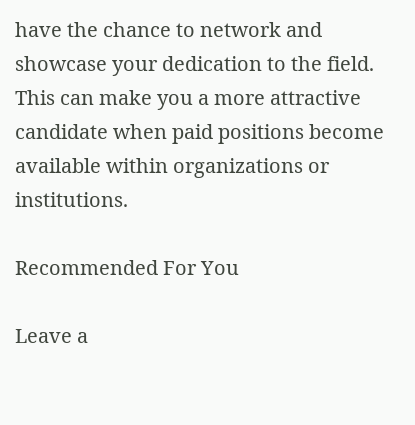have the chance to network and showcase your dedication to the field. This can make you a more attractive candidate when paid positions become available within organizations or institutions.

Recommended For You

Leave a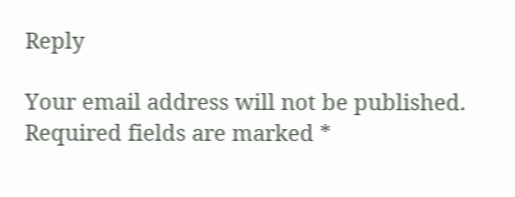Reply

Your email address will not be published. Required fields are marked *